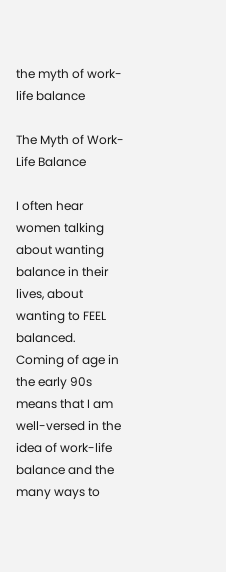the myth of work-life balance

The Myth of Work-Life Balance

I often hear women talking about wanting balance in their lives, about wanting to FEEL balanced. Coming of age in the early 90s means that I am well-versed in the idea of work-life balance and the many ways to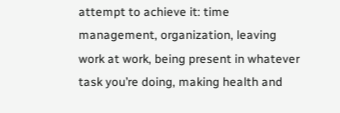attempt to achieve it: time management, organization, leaving work at work, being present in whatever task you’re doing, making health and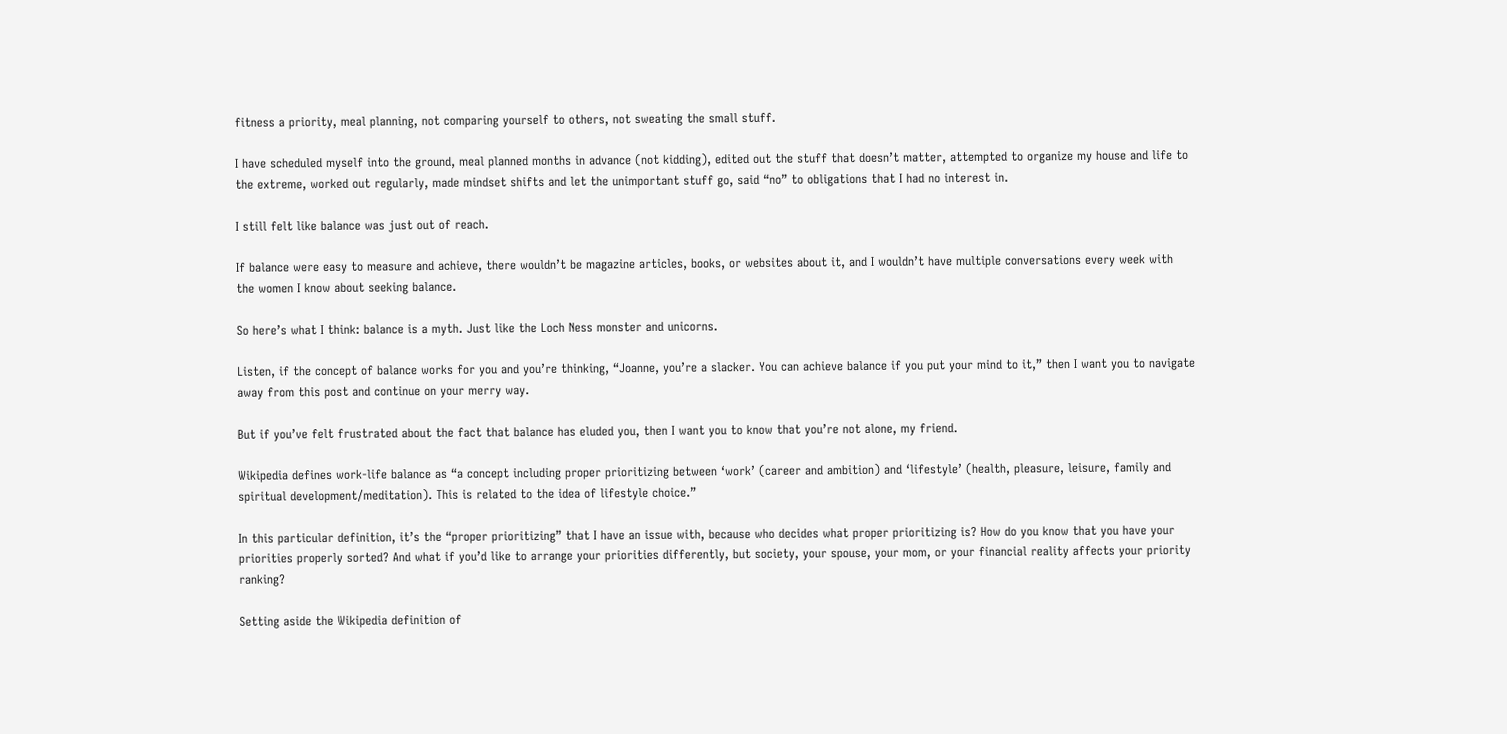fitness a priority, meal planning, not comparing yourself to others, not sweating the small stuff.

I have scheduled myself into the ground, meal planned months in advance (not kidding), edited out the stuff that doesn’t matter, attempted to organize my house and life to the extreme, worked out regularly, made mindset shifts and let the unimportant stuff go, said “no” to obligations that I had no interest in.

I still felt like balance was just out of reach.

If balance were easy to measure and achieve, there wouldn’t be magazine articles, books, or websites about it, and I wouldn’t have multiple conversations every week with the women I know about seeking balance.

So here’s what I think: balance is a myth. Just like the Loch Ness monster and unicorns.

Listen, if the concept of balance works for you and you’re thinking, “Joanne, you’re a slacker. You can achieve balance if you put your mind to it,” then I want you to navigate away from this post and continue on your merry way.

But if you’ve felt frustrated about the fact that balance has eluded you, then I want you to know that you’re not alone, my friend.

Wikipedia defines work-life balance as “a concept including proper prioritizing between ‘work’ (career and ambition) and ‘lifestyle’ (health, pleasure, leisure, family and spiritual development/meditation). This is related to the idea of lifestyle choice.”

In this particular definition, it’s the “proper prioritizing” that I have an issue with, because who decides what proper prioritizing is? How do you know that you have your priorities properly sorted? And what if you’d like to arrange your priorities differently, but society, your spouse, your mom, or your financial reality affects your priority ranking?

Setting aside the Wikipedia definition of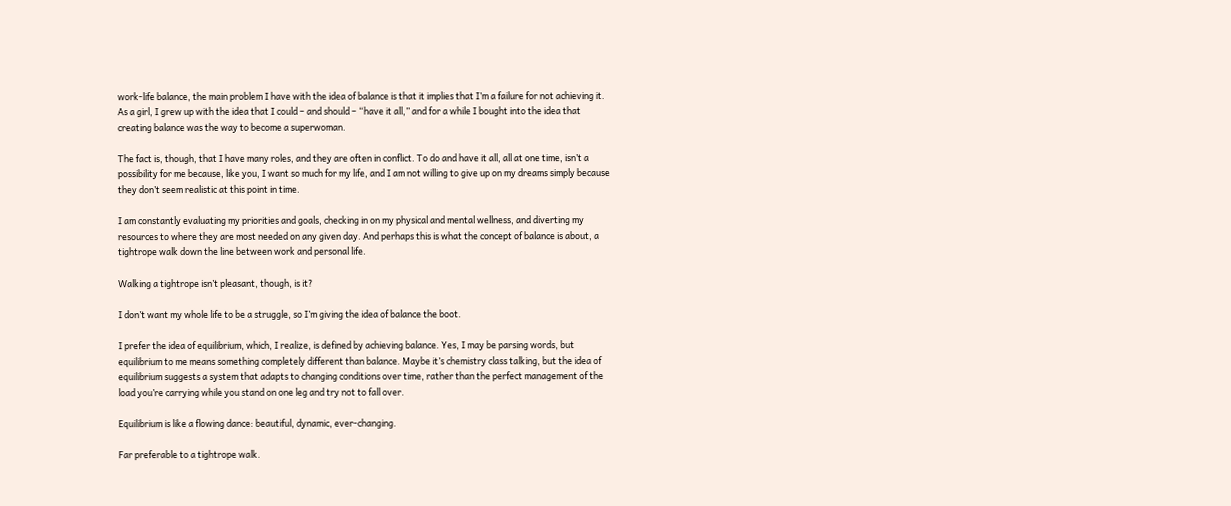work-life balance, the main problem I have with the idea of balance is that it implies that I’m a failure for not achieving it. As a girl, I grew up with the idea that I could – and should – “have it all,” and for a while I bought into the idea that creating balance was the way to become a superwoman.

The fact is, though, that I have many roles, and they are often in conflict. To do and have it all, all at one time, isn’t a possibility for me because, like you, I want so much for my life, and I am not willing to give up on my dreams simply because they don’t seem realistic at this point in time.

I am constantly evaluating my priorities and goals, checking in on my physical and mental wellness, and diverting my resources to where they are most needed on any given day. And perhaps this is what the concept of balance is about, a tightrope walk down the line between work and personal life.

Walking a tightrope isn’t pleasant, though, is it?

I don’t want my whole life to be a struggle, so I’m giving the idea of balance the boot.

I prefer the idea of equilibrium, which, I realize, is defined by achieving balance. Yes, I may be parsing words, but equilibrium to me means something completely different than balance. Maybe it’s chemistry class talking, but the idea of equilibrium suggests a system that adapts to changing conditions over time, rather than the perfect management of the load you’re carrying while you stand on one leg and try not to fall over.

Equilibrium is like a flowing dance: beautiful, dynamic, ever-changing.

Far preferable to a tightrope walk.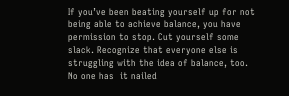If you’ve been beating yourself up for not being able to achieve balance, you have permission to stop. Cut yourself some slack. Recognize that everyone else is struggling with the idea of balance, too. No one has  it nailed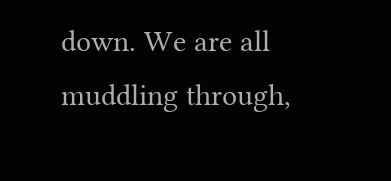down. We are all muddling through,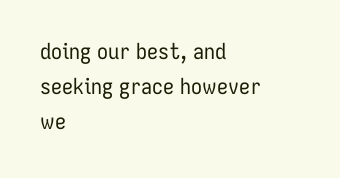doing our best, and seeking grace however we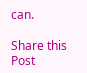can.

Share this Post